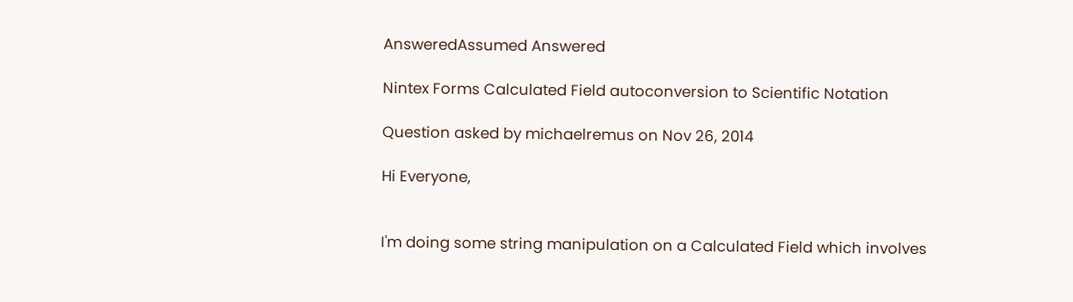AnsweredAssumed Answered

Nintex Forms Calculated Field autoconversion to Scientific Notation

Question asked by michaelremus on Nov 26, 2014

Hi Everyone,


I'm doing some string manipulation on a Calculated Field which involves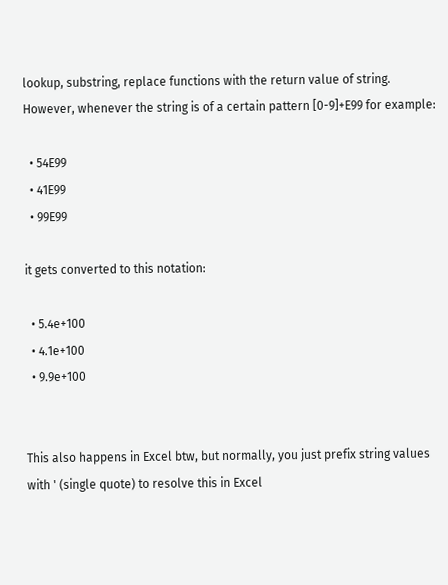lookup, substring, replace functions with the return value of string. However, whenever the string is of a certain pattern [0-9]+E99 for example:

  • 54E99
  • 41E99
  • 99E99

it gets converted to this notation:

  • 5.4e+100
  • 4.1e+100
  • 9.9e+100


This also happens in Excel btw, but normally, you just prefix string values with ' (single quote) to resolve this in Excel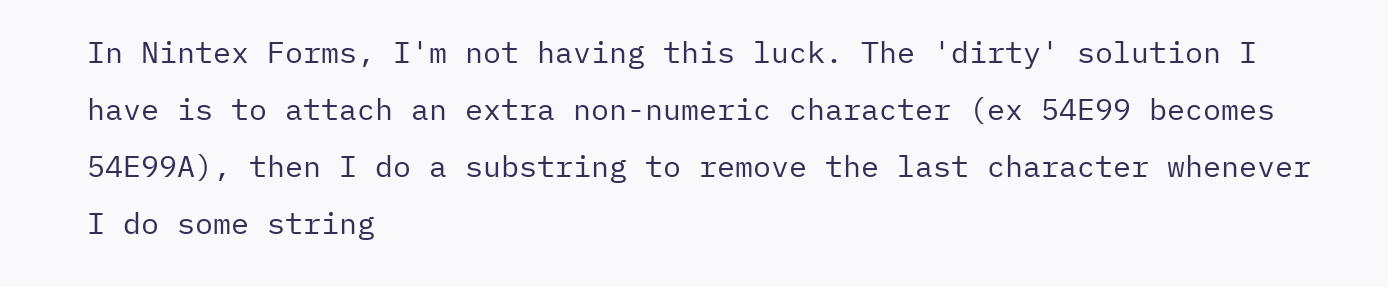In Nintex Forms, I'm not having this luck. The 'dirty' solution I have is to attach an extra non-numeric character (ex 54E99 becomes 54E99A), then I do a substring to remove the last character whenever I do some string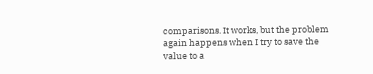comparisons. It works, but the problem again happens when I try to save the value to a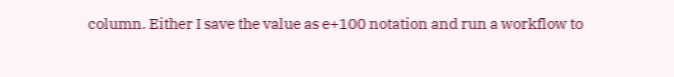column. Either I save the value as e+100 notation and run a workflow to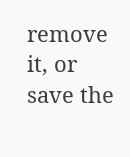remove it, or save the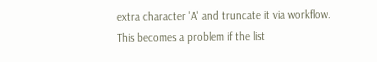extra character 'A' and truncate it via workflow. This becomes a problem if the list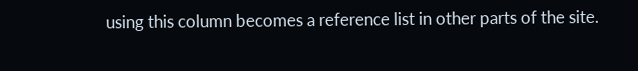using this column becomes a reference list in other parts of the site.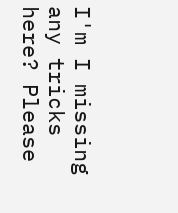I'm I missing any tricks here? Please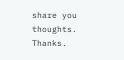share you thoughts. Thanks.